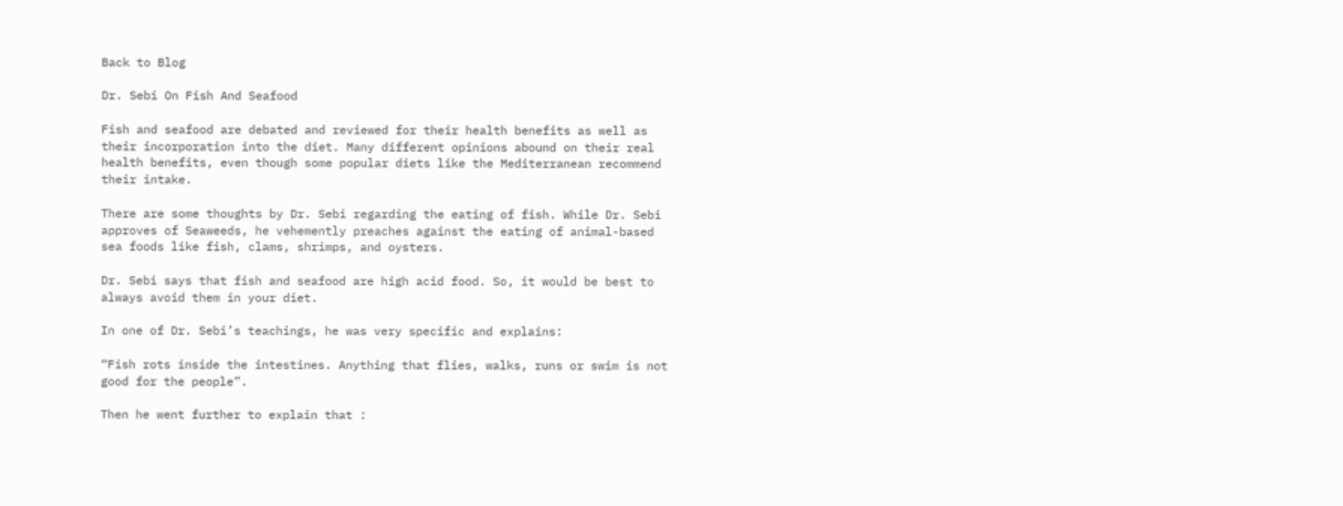Back to Blog

Dr. Sebi On Fish And Seafood

Fish and seafood are debated and reviewed for their health benefits as well as their incorporation into the diet. Many different opinions abound on their real health benefits, even though some popular diets like the Mediterranean recommend their intake.

There are some thoughts by Dr. Sebi regarding the eating of fish. While Dr. Sebi approves of Seaweeds, he vehemently preaches against the eating of animal-based sea foods like fish, clams, shrimps, and oysters.

Dr. Sebi says that fish and seafood are high acid food. So, it would be best to always avoid them in your diet.

In one of Dr. Sebi’s teachings, he was very specific and explains:

“Fish rots inside the intestines. Anything that flies, walks, runs or swim is not good for the people”.

Then he went further to explain that :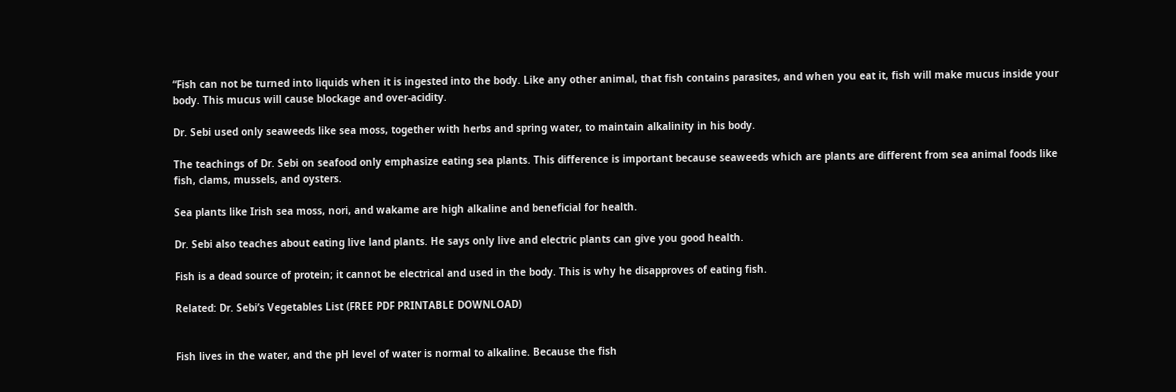“Fish can not be turned into liquids when it is ingested into the body. Like any other animal, that fish contains parasites, and when you eat it, fish will make mucus inside your body. This mucus will cause blockage and over-acidity.

Dr. Sebi used only seaweeds like sea moss, together with herbs and spring water, to maintain alkalinity in his body.

The teachings of Dr. Sebi on seafood only emphasize eating sea plants. This difference is important because seaweeds which are plants are different from sea animal foods like fish, clams, mussels, and oysters.

Sea plants like Irish sea moss, nori, and wakame are high alkaline and beneficial for health.

Dr. Sebi also teaches about eating live land plants. He says only live and electric plants can give you good health.

Fish is a dead source of protein; it cannot be electrical and used in the body. This is why he disapproves of eating fish.

Related: Dr. Sebi’s Vegetables List (FREE PDF PRINTABLE DOWNLOAD)


Fish lives in the water, and the pH level of water is normal to alkaline. Because the fish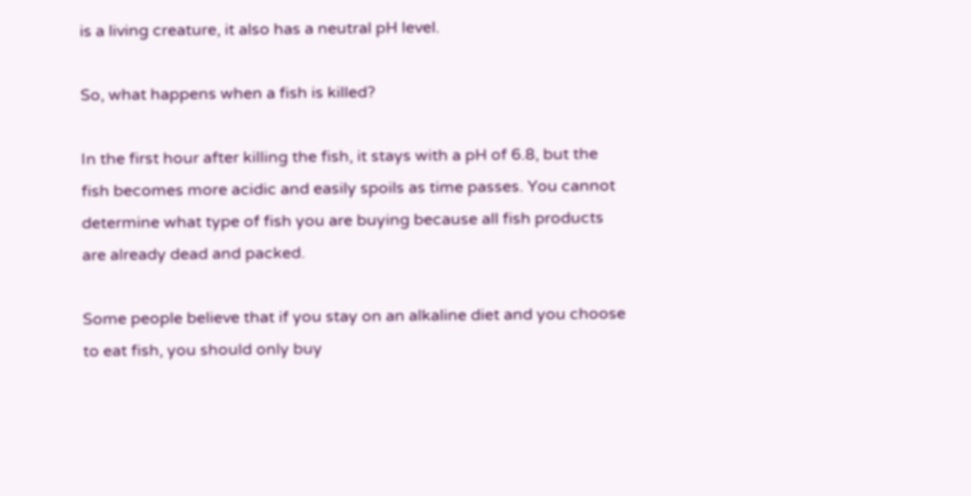is a living creature, it also has a neutral pH level.

So, what happens when a fish is killed?

In the first hour after killing the fish, it stays with a pH of 6.8, but the fish becomes more acidic and easily spoils as time passes. You cannot determine what type of fish you are buying because all fish products are already dead and packed.

Some people believe that if you stay on an alkaline diet and you choose to eat fish, you should only buy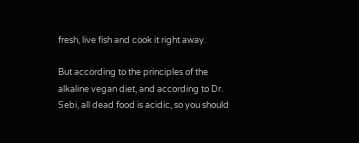fresh, live fish and cook it right away.

But according to the principles of the alkaline vegan diet, and according to Dr. Sebi, all dead food is acidic, so you should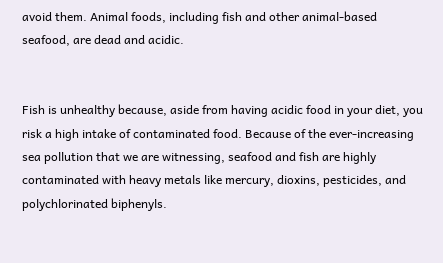avoid them. Animal foods, including fish and other animal-based seafood, are dead and acidic.


Fish is unhealthy because, aside from having acidic food in your diet, you risk a high intake of contaminated food. Because of the ever-increasing sea pollution that we are witnessing, seafood and fish are highly contaminated with heavy metals like mercury, dioxins, pesticides, and polychlorinated biphenyls.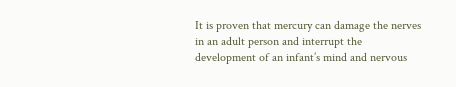It is proven that mercury can damage the nerves in an adult person and interrupt the development of an infant’s mind and nervous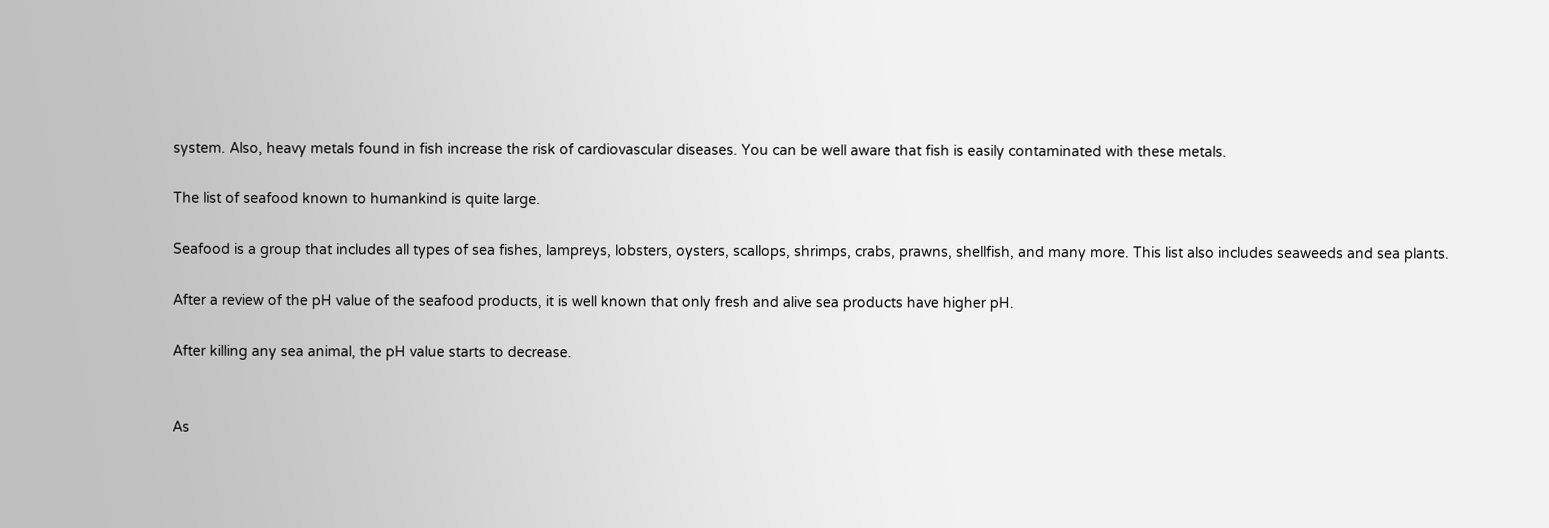system. Also, heavy metals found in fish increase the risk of cardiovascular diseases. You can be well aware that fish is easily contaminated with these metals.

The list of seafood known to humankind is quite large.

Seafood is a group that includes all types of sea fishes, lampreys, lobsters, oysters, scallops, shrimps, crabs, prawns, shellfish, and many more. This list also includes seaweeds and sea plants.

After a review of the pH value of the seafood products, it is well known that only fresh and alive sea products have higher pH.

After killing any sea animal, the pH value starts to decrease.


As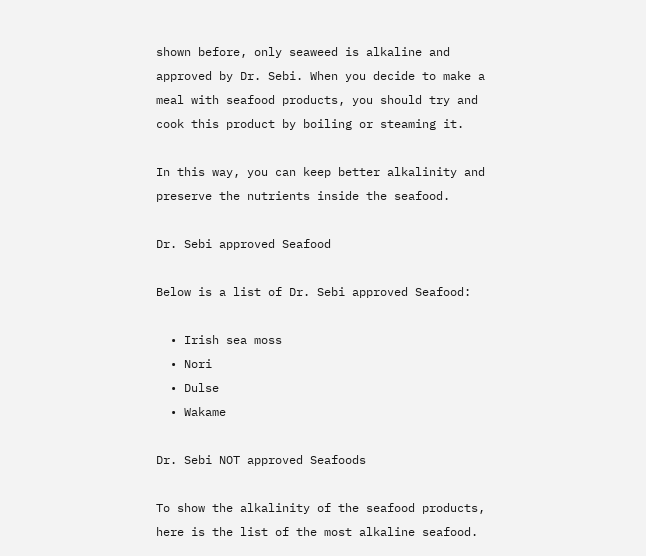shown before, only seaweed is alkaline and approved by Dr. Sebi. When you decide to make a meal with seafood products, you should try and cook this product by boiling or steaming it.

In this way, you can keep better alkalinity and preserve the nutrients inside the seafood.

Dr. Sebi approved Seafood

Below is a list of Dr. Sebi approved Seafood:

  • Irish sea moss
  • Nori
  • Dulse
  • Wakame

Dr. Sebi NOT approved Seafoods

To show the alkalinity of the seafood products, here is the list of the most alkaline seafood.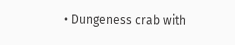• Dungeness crab with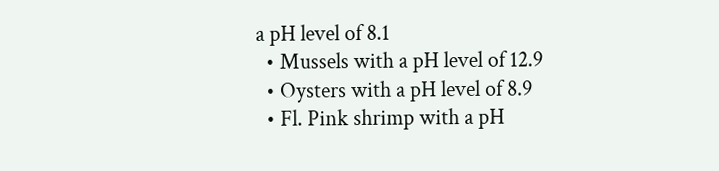a pH level of 8.1
  • Mussels with a pH level of 12.9
  • Oysters with a pH level of 8.9
  • Fl. Pink shrimp with a pH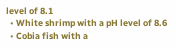level of 8.1
  • White shrimp with a pH level of 8.6
  • Cobia fish with a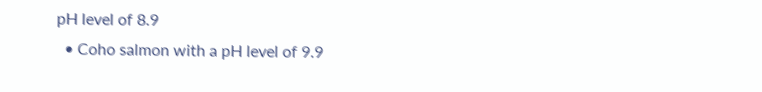pH level of 8.9
  • Coho salmon with a pH level of 9.9